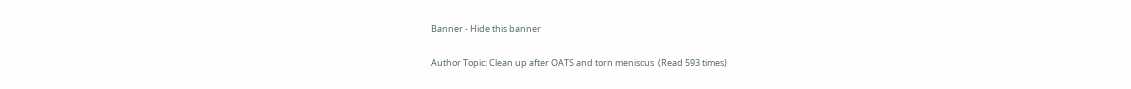Banner - Hide this banner

Author Topic: Clean up after OATS and torn meniscus  (Read 593 times)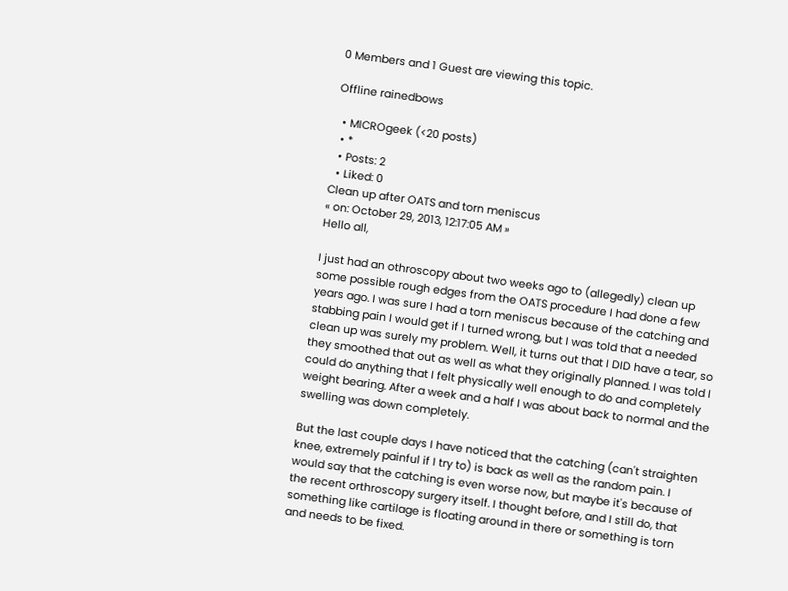0 Members and 1 Guest are viewing this topic.

Offline rainedbows

  • MICROgeek (<20 posts)
  • *
  • Posts: 2
  • Liked: 0
Clean up after OATS and torn meniscus
« on: October 29, 2013, 12:17:05 AM »
Hello all,

I just had an othroscopy about two weeks ago to (allegedly) clean up some possible rough edges from the OATS procedure I had done a few years ago. I was sure I had a torn meniscus because of the catching and stabbing pain I would get if I turned wrong, but I was told that a needed clean up was surely my problem. Well, it turns out that I DID have a tear, so they smoothed that out as well as what they originally planned. I was told I could do anything that I felt physically well enough to do and completely weight bearing. After a week and a half I was about back to normal and the swelling was down completely.

But the last couple days I have noticed that the catching (can't straighten knee, extremely painful if I try to) is back as well as the random pain. I would say that the catching is even worse now, but maybe it's because of the recent orthroscopy surgery itself. I thought before, and I still do, that something like cartilage is floating around in there or something is torn and needs to be fixed.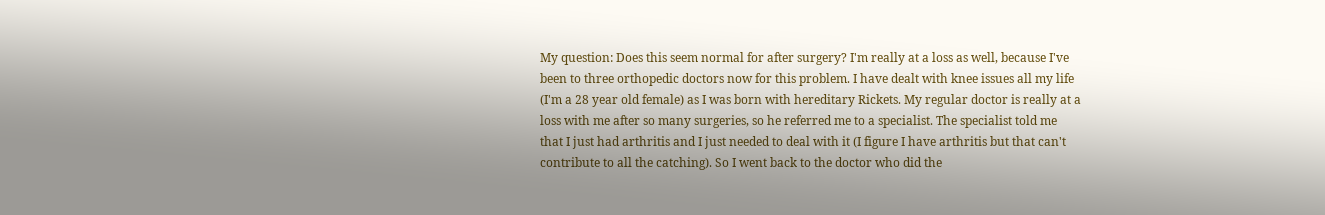My question: Does this seem normal for after surgery? I'm really at a loss as well, because I've been to three orthopedic doctors now for this problem. I have dealt with knee issues all my life (I'm a 28 year old female) as I was born with hereditary Rickets. My regular doctor is really at a loss with me after so many surgeries, so he referred me to a specialist. The specialist told me that I just had arthritis and I just needed to deal with it (I figure I have arthritis but that can't contribute to all the catching). So I went back to the doctor who did the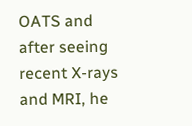OATS and after seeing recent X-rays and MRI, he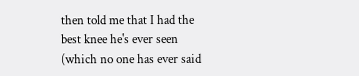then told me that I had the best knee he's ever seen (which no one has ever said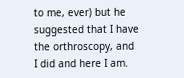to me, ever) but he suggested that I have the orthroscopy, and I did and here I am.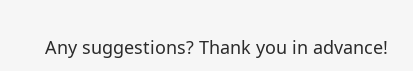Any suggestions? Thank you in advance!